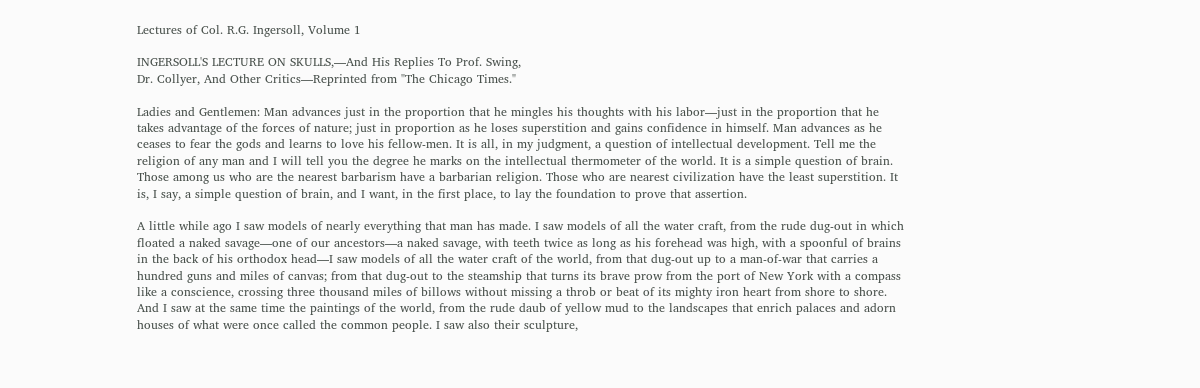Lectures of Col. R.G. Ingersoll, Volume 1

INGERSOLL'S LECTURE ON SKULLS,—And His Replies To Prof. Swing,
Dr. Collyer, And Other Critics—Reprinted from "The Chicago Times."

Ladies and Gentlemen: Man advances just in the proportion that he mingles his thoughts with his labor—just in the proportion that he takes advantage of the forces of nature; just in proportion as he loses superstition and gains confidence in himself. Man advances as he ceases to fear the gods and learns to love his fellow-men. It is all, in my judgment, a question of intellectual development. Tell me the religion of any man and I will tell you the degree he marks on the intellectual thermometer of the world. It is a simple question of brain. Those among us who are the nearest barbarism have a barbarian religion. Those who are nearest civilization have the least superstition. It is, I say, a simple question of brain, and I want, in the first place, to lay the foundation to prove that assertion.

A little while ago I saw models of nearly everything that man has made. I saw models of all the water craft, from the rude dug-out in which floated a naked savage—one of our ancestors—a naked savage, with teeth twice as long as his forehead was high, with a spoonful of brains in the back of his orthodox head—I saw models of all the water craft of the world, from that dug-out up to a man-of-war that carries a hundred guns and miles of canvas; from that dug-out to the steamship that turns its brave prow from the port of New York with a compass like a conscience, crossing three thousand miles of billows without missing a throb or beat of its mighty iron heart from shore to shore. And I saw at the same time the paintings of the world, from the rude daub of yellow mud to the landscapes that enrich palaces and adorn houses of what were once called the common people. I saw also their sculpture,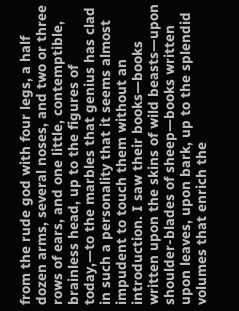from the rude god with four legs, a half dozen arms, several noses, and two or three rows of ears, and one little, contemptible, brainless head, up to the figures of today,—to the marbles that genius has clad in such a personality that it seems almost impudent to touch them without an introduction. I saw their books—books written upon the skins of wild beasts—upon shoulder-blades of sheep—books written upon leaves, upon bark, up to the splendid volumes that enrich the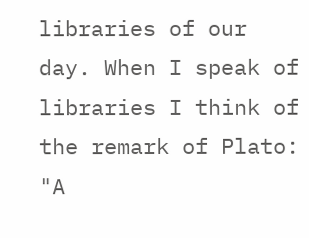libraries of our day. When I speak of libraries I think of the remark of Plato: "A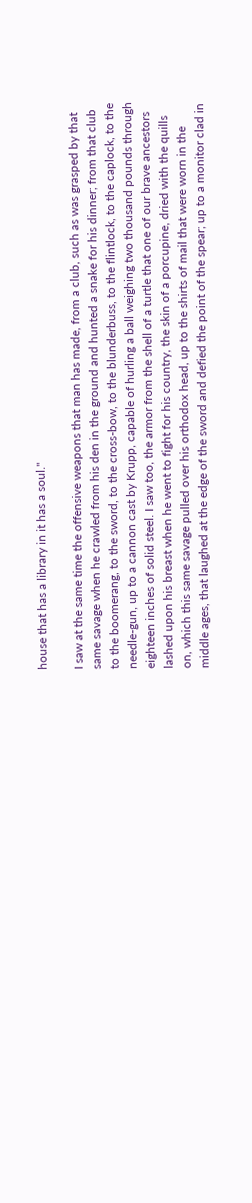house that has a library in it has a soul."

I saw at the same time the offensive weapons that man has made, from a club, such as was grasped by that same savage when he crawled from his den in the ground and hunted a snake for his dinner; from that club to the boomerang, to the sword, to the cross-bow, to the blunderbuss, to the flintlock, to the caplock, to the needle-gun, up to a cannon cast by Krupp, capable of hurling a ball weighing two thousand pounds through eighteen inches of solid steel. I saw too, the armor from the shell of a turtle that one of our brave ancestors lashed upon his breast when he went to fight for his country, the skin of a porcupine, dried with the quills on, which this same savage pulled over his orthodox head, up to the shirts of mail that were worn in the middle ages, that laughed at the edge of the sword and defied the point of the spear; up to a monitor clad in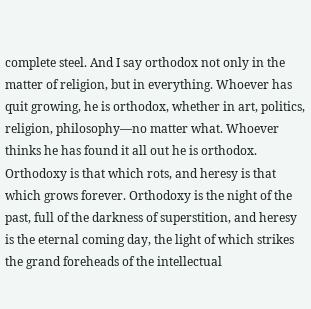complete steel. And I say orthodox not only in the matter of religion, but in everything. Whoever has quit growing, he is orthodox, whether in art, politics, religion, philosophy—no matter what. Whoever thinks he has found it all out he is orthodox. Orthodoxy is that which rots, and heresy is that which grows forever. Orthodoxy is the night of the past, full of the darkness of superstition, and heresy is the eternal coming day, the light of which strikes the grand foreheads of the intellectual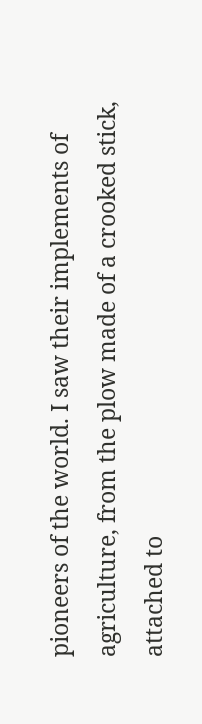pioneers of the world. I saw their implements of agriculture, from the plow made of a crooked stick, attached to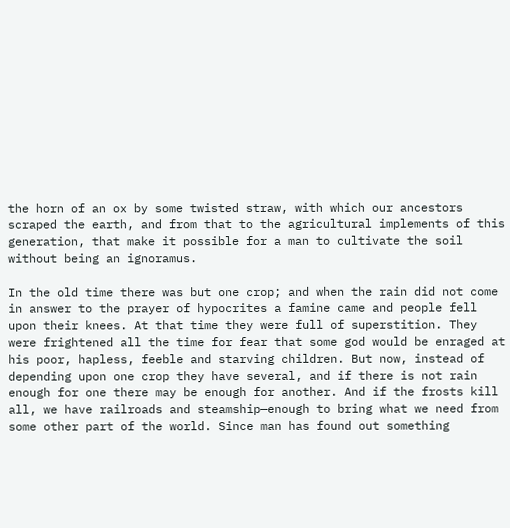the horn of an ox by some twisted straw, with which our ancestors scraped the earth, and from that to the agricultural implements of this generation, that make it possible for a man to cultivate the soil without being an ignoramus.

In the old time there was but one crop; and when the rain did not come in answer to the prayer of hypocrites a famine came and people fell upon their knees. At that time they were full of superstition. They were frightened all the time for fear that some god would be enraged at his poor, hapless, feeble and starving children. But now, instead of depending upon one crop they have several, and if there is not rain enough for one there may be enough for another. And if the frosts kill all, we have railroads and steamship—enough to bring what we need from some other part of the world. Since man has found out something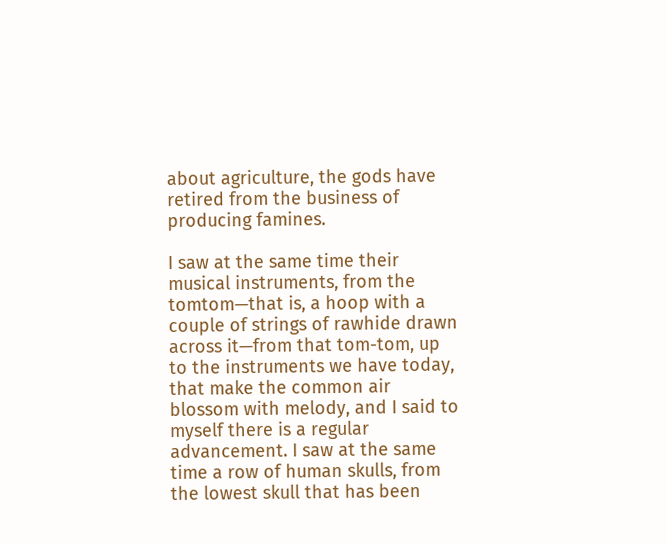about agriculture, the gods have retired from the business of producing famines.

I saw at the same time their musical instruments, from the tomtom—that is, a hoop with a couple of strings of rawhide drawn across it—from that tom-tom, up to the instruments we have today, that make the common air blossom with melody, and I said to myself there is a regular advancement. I saw at the same time a row of human skulls, from the lowest skull that has been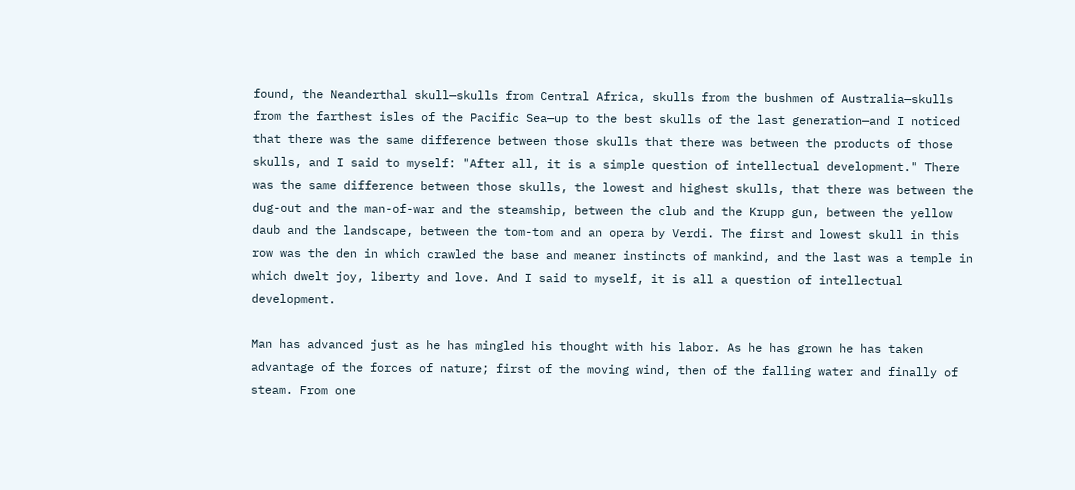found, the Neanderthal skull—skulls from Central Africa, skulls from the bushmen of Australia—skulls from the farthest isles of the Pacific Sea—up to the best skulls of the last generation—and I noticed that there was the same difference between those skulls that there was between the products of those skulls, and I said to myself: "After all, it is a simple question of intellectual development." There was the same difference between those skulls, the lowest and highest skulls, that there was between the dug-out and the man-of-war and the steamship, between the club and the Krupp gun, between the yellow daub and the landscape, between the tom-tom and an opera by Verdi. The first and lowest skull in this row was the den in which crawled the base and meaner instincts of mankind, and the last was a temple in which dwelt joy, liberty and love. And I said to myself, it is all a question of intellectual development.

Man has advanced just as he has mingled his thought with his labor. As he has grown he has taken advantage of the forces of nature; first of the moving wind, then of the falling water and finally of steam. From one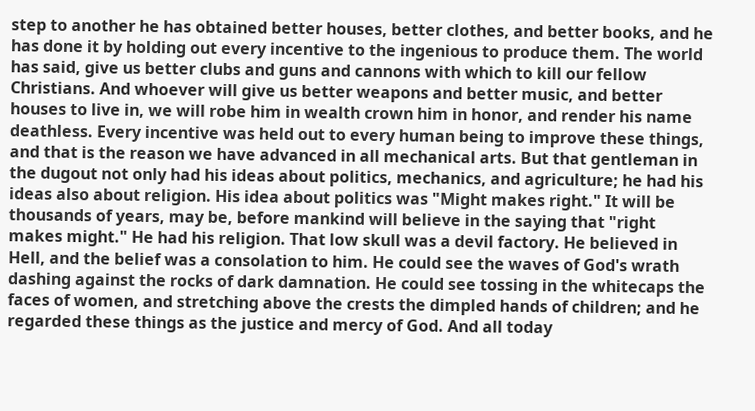step to another he has obtained better houses, better clothes, and better books, and he has done it by holding out every incentive to the ingenious to produce them. The world has said, give us better clubs and guns and cannons with which to kill our fellow Christians. And whoever will give us better weapons and better music, and better houses to live in, we will robe him in wealth crown him in honor, and render his name deathless. Every incentive was held out to every human being to improve these things, and that is the reason we have advanced in all mechanical arts. But that gentleman in the dugout not only had his ideas about politics, mechanics, and agriculture; he had his ideas also about religion. His idea about politics was "Might makes right." It will be thousands of years, may be, before mankind will believe in the saying that "right makes might." He had his religion. That low skull was a devil factory. He believed in Hell, and the belief was a consolation to him. He could see the waves of God's wrath dashing against the rocks of dark damnation. He could see tossing in the whitecaps the faces of women, and stretching above the crests the dimpled hands of children; and he regarded these things as the justice and mercy of God. And all today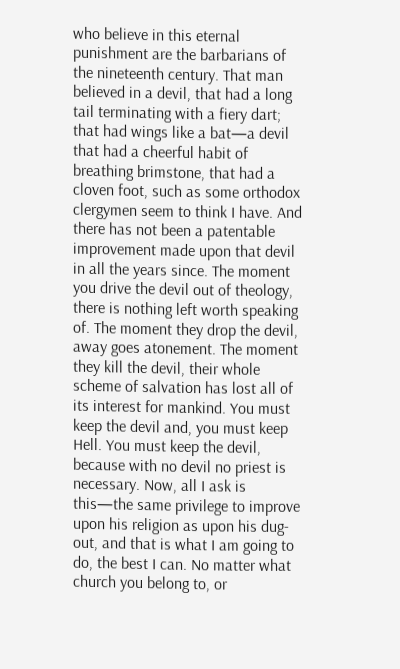who believe in this eternal punishment are the barbarians of the nineteenth century. That man believed in a devil, that had a long tail terminating with a fiery dart; that had wings like a bat—a devil that had a cheerful habit of breathing brimstone, that had a cloven foot, such as some orthodox clergymen seem to think I have. And there has not been a patentable improvement made upon that devil in all the years since. The moment you drive the devil out of theology, there is nothing left worth speaking of. The moment they drop the devil, away goes atonement. The moment they kill the devil, their whole scheme of salvation has lost all of its interest for mankind. You must keep the devil and, you must keep Hell. You must keep the devil, because with no devil no priest is necessary. Now, all I ask is this—the same privilege to improve upon his religion as upon his dug-out, and that is what I am going to do, the best I can. No matter what church you belong to, or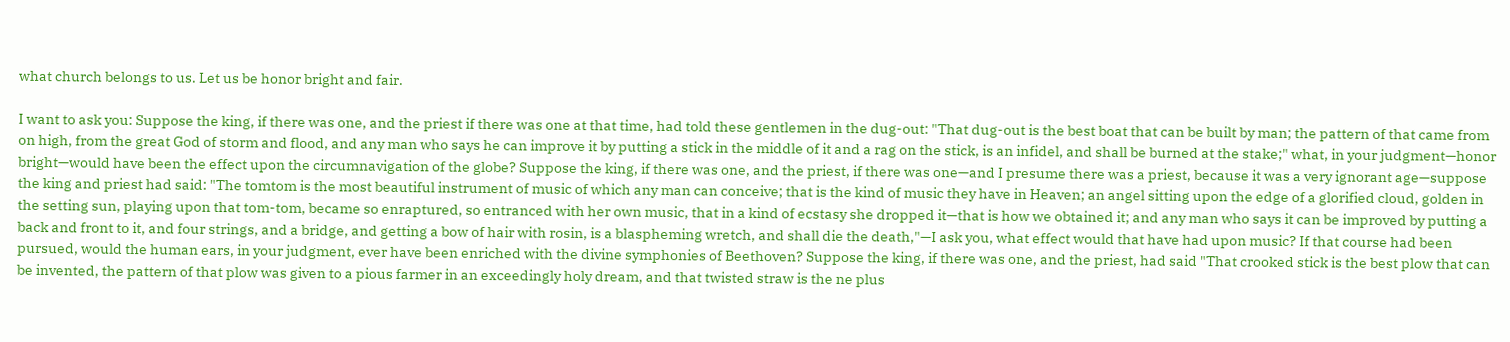what church belongs to us. Let us be honor bright and fair.

I want to ask you: Suppose the king, if there was one, and the priest if there was one at that time, had told these gentlemen in the dug-out: "That dug-out is the best boat that can be built by man; the pattern of that came from on high, from the great God of storm and flood, and any man who says he can improve it by putting a stick in the middle of it and a rag on the stick, is an infidel, and shall be burned at the stake;" what, in your judgment—honor bright—would have been the effect upon the circumnavigation of the globe? Suppose the king, if there was one, and the priest, if there was one—and I presume there was a priest, because it was a very ignorant age—suppose the king and priest had said: "The tomtom is the most beautiful instrument of music of which any man can conceive; that is the kind of music they have in Heaven; an angel sitting upon the edge of a glorified cloud, golden in the setting sun, playing upon that tom-tom, became so enraptured, so entranced with her own music, that in a kind of ecstasy she dropped it—that is how we obtained it; and any man who says it can be improved by putting a back and front to it, and four strings, and a bridge, and getting a bow of hair with rosin, is a blaspheming wretch, and shall die the death,"—I ask you, what effect would that have had upon music? If that course had been pursued, would the human ears, in your judgment, ever have been enriched with the divine symphonies of Beethoven? Suppose the king, if there was one, and the priest, had said "That crooked stick is the best plow that can be invented, the pattern of that plow was given to a pious farmer in an exceedingly holy dream, and that twisted straw is the ne plus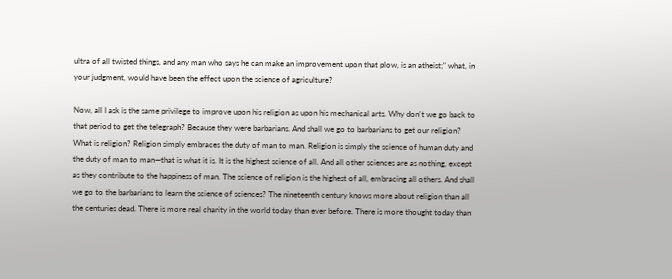ultra of all twisted things, and any man who says he can make an improvement upon that plow, is an atheist;" what, in your judgment, would have been the effect upon the science of agriculture?

Now, all I ask is the same privilege to improve upon his religion as upon his mechanical arts. Why don't we go back to that period to get the telegraph? Because they were barbarians. And shall we go to barbarians to get our religion? What is religion? Religion simply embraces the duty of man to man. Religion is simply the science of human duty and the duty of man to man—that is what it is. It is the highest science of all. And all other sciences are as nothing, except as they contribute to the happiness of man. The science of religion is the highest of all, embracing all others. And shall we go to the barbarians to learn the science of sciences? The nineteenth century knows more about religion than all the centuries dead. There is more real charity in the world today than ever before. There is more thought today than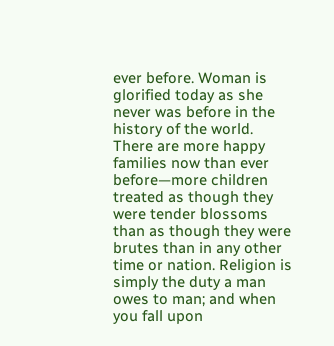ever before. Woman is glorified today as she never was before in the history of the world. There are more happy families now than ever before—more children treated as though they were tender blossoms than as though they were brutes than in any other time or nation. Religion is simply the duty a man owes to man; and when you fall upon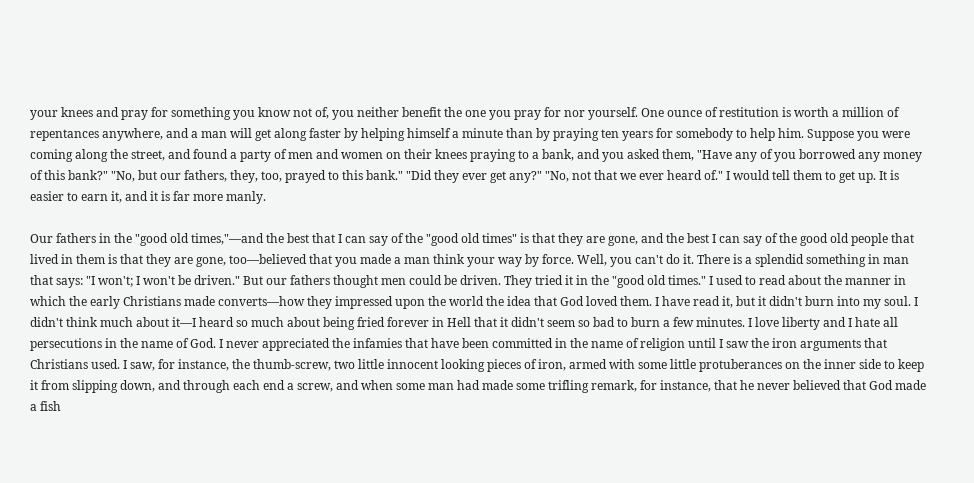your knees and pray for something you know not of, you neither benefit the one you pray for nor yourself. One ounce of restitution is worth a million of repentances anywhere, and a man will get along faster by helping himself a minute than by praying ten years for somebody to help him. Suppose you were coming along the street, and found a party of men and women on their knees praying to a bank, and you asked them, "Have any of you borrowed any money of this bank?" "No, but our fathers, they, too, prayed to this bank." "Did they ever get any?" "No, not that we ever heard of." I would tell them to get up. It is easier to earn it, and it is far more manly.

Our fathers in the "good old times,"—and the best that I can say of the "good old times" is that they are gone, and the best I can say of the good old people that lived in them is that they are gone, too—believed that you made a man think your way by force. Well, you can't do it. There is a splendid something in man that says: "I won't; I won't be driven." But our fathers thought men could be driven. They tried it in the "good old times." I used to read about the manner in which the early Christians made converts—how they impressed upon the world the idea that God loved them. I have read it, but it didn't burn into my soul. I didn't think much about it—I heard so much about being fried forever in Hell that it didn't seem so bad to burn a few minutes. I love liberty and I hate all persecutions in the name of God. I never appreciated the infamies that have been committed in the name of religion until I saw the iron arguments that Christians used. I saw, for instance, the thumb-screw, two little innocent looking pieces of iron, armed with some little protuberances on the inner side to keep it from slipping down, and through each end a screw, and when some man had made some trifling remark, for instance, that he never believed that God made a fish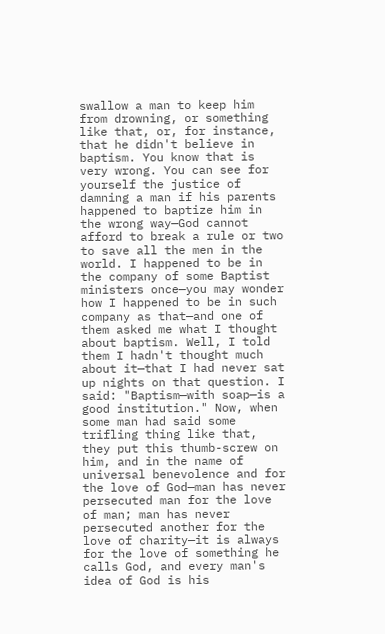swallow a man to keep him from drowning, or something like that, or, for instance, that he didn't believe in baptism. You know that is very wrong. You can see for yourself the justice of damning a man if his parents happened to baptize him in the wrong way—God cannot afford to break a rule or two to save all the men in the world. I happened to be in the company of some Baptist ministers once—you may wonder how I happened to be in such company as that—and one of them asked me what I thought about baptism. Well, I told them I hadn't thought much about it—that I had never sat up nights on that question. I said: "Baptism—with soap—is a good institution." Now, when some man had said some trifling thing like that, they put this thumb-screw on him, and in the name of universal benevolence and for the love of God—man has never persecuted man for the love of man; man has never persecuted another for the love of charity—it is always for the love of something he calls God, and every man's idea of God is his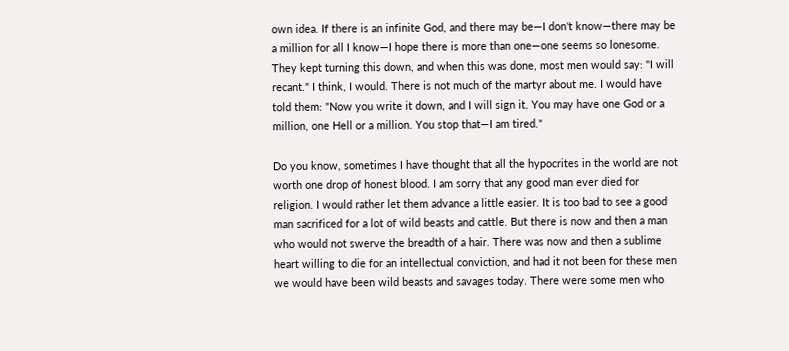own idea. If there is an infinite God, and there may be—I don't know—there may be a million for all I know—I hope there is more than one—one seems so lonesome. They kept turning this down, and when this was done, most men would say: "I will recant." I think, I would. There is not much of the martyr about me. I would have told them: "Now you write it down, and I will sign it. You may have one God or a million, one Hell or a million. You stop that—I am tired."

Do you know, sometimes I have thought that all the hypocrites in the world are not worth one drop of honest blood. I am sorry that any good man ever died for religion. I would rather let them advance a little easier. It is too bad to see a good man sacrificed for a lot of wild beasts and cattle. But there is now and then a man who would not swerve the breadth of a hair. There was now and then a sublime heart willing to die for an intellectual conviction, and had it not been for these men we would have been wild beasts and savages today. There were some men who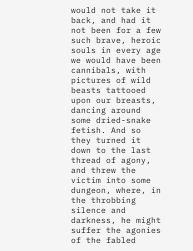would not take it back, and had it not been for a few such brave, heroic souls in every age we would have been cannibals, with pictures of wild beasts tattooed upon our breasts, dancing around some dried-snake fetish. And so they turned it down to the last thread of agony, and threw the victim into some dungeon, where, in the throbbing silence and darkness, he might suffer the agonies of the fabled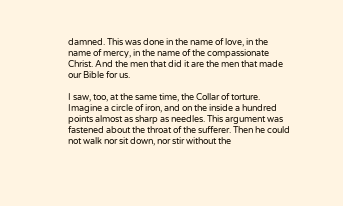damned. This was done in the name of love, in the name of mercy, in the name of the compassionate Christ. And the men that did it are the men that made our Bible for us.

I saw, too, at the same time, the Collar of torture. Imagine a circle of iron, and on the inside a hundred points almost as sharp as needles. This argument was fastened about the throat of the sufferer. Then he could not walk nor sit down, nor stir without the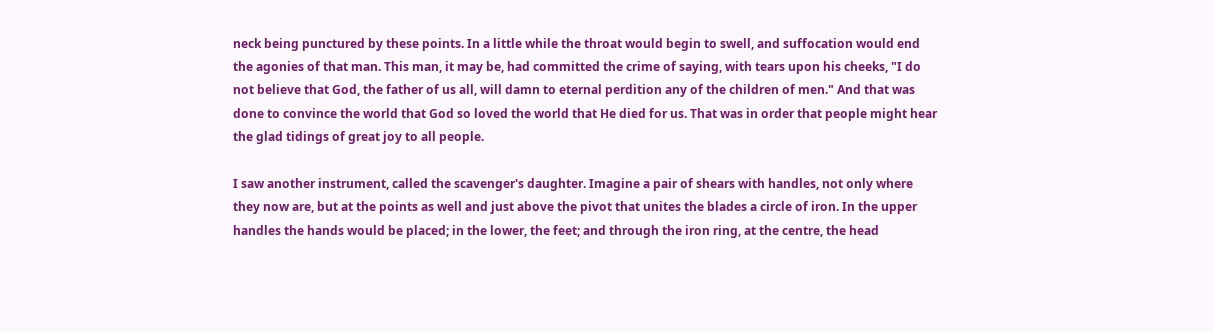neck being punctured by these points. In a little while the throat would begin to swell, and suffocation would end the agonies of that man. This man, it may be, had committed the crime of saying, with tears upon his cheeks, "I do not believe that God, the father of us all, will damn to eternal perdition any of the children of men." And that was done to convince the world that God so loved the world that He died for us. That was in order that people might hear the glad tidings of great joy to all people.

I saw another instrument, called the scavenger's daughter. Imagine a pair of shears with handles, not only where they now are, but at the points as well and just above the pivot that unites the blades a circle of iron. In the upper handles the hands would be placed; in the lower, the feet; and through the iron ring, at the centre, the head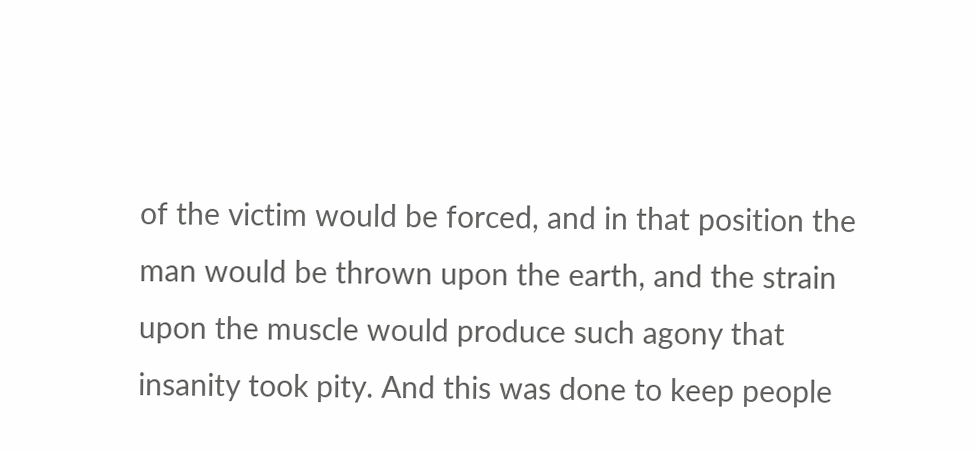of the victim would be forced, and in that position the man would be thrown upon the earth, and the strain upon the muscle would produce such agony that insanity took pity. And this was done to keep people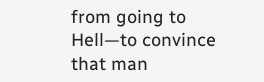from going to Hell—to convince that man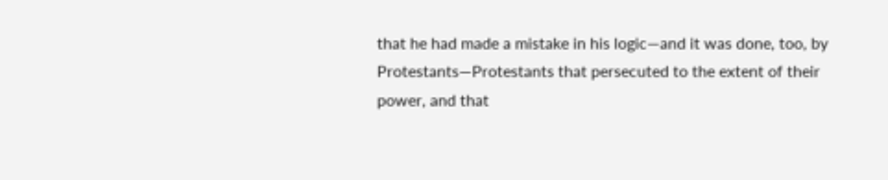that he had made a mistake in his logic—and it was done, too, by Protestants—Protestants that persecuted to the extent of their power, and that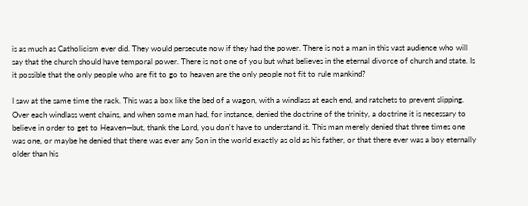is as much as Catholicism ever did. They would persecute now if they had the power. There is not a man in this vast audience who will say that the church should have temporal power. There is not one of you but what believes in the eternal divorce of church and state. Is it possible that the only people who are fit to go to heaven are the only people not fit to rule mankind?

I saw at the same time the rack. This was a box like the bed of a wagon, with a windlass at each end, and ratchets to prevent slipping. Over each windlass went chains, and when some man had, for instance, denied the doctrine of the trinity, a doctrine it is necessary to believe in order to get to Heaven—but, thank the Lord, you don't have to understand it. This man merely denied that three times one was one, or maybe he denied that there was ever any Son in the world exactly as old as his father, or that there ever was a boy eternally older than his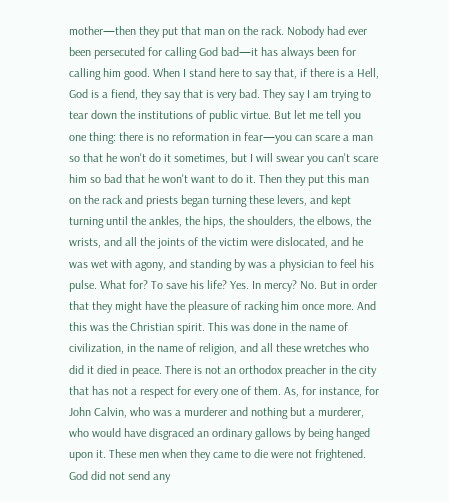mother—then they put that man on the rack. Nobody had ever been persecuted for calling God bad—it has always been for calling him good. When I stand here to say that, if there is a Hell, God is a fiend, they say that is very bad. They say I am trying to tear down the institutions of public virtue. But let me tell you one thing: there is no reformation in fear—you can scare a man so that he won't do it sometimes, but I will swear you can't scare him so bad that he won't want to do it. Then they put this man on the rack and priests began turning these levers, and kept turning until the ankles, the hips, the shoulders, the elbows, the wrists, and all the joints of the victim were dislocated, and he was wet with agony, and standing by was a physician to feel his pulse. What for? To save his life? Yes. In mercy? No. But in order that they might have the pleasure of racking him once more. And this was the Christian spirit. This was done in the name of civilization, in the name of religion, and all these wretches who did it died in peace. There is not an orthodox preacher in the city that has not a respect for every one of them. As, for instance, for John Calvin, who was a murderer and nothing but a murderer, who would have disgraced an ordinary gallows by being hanged upon it. These men when they came to die were not frightened. God did not send any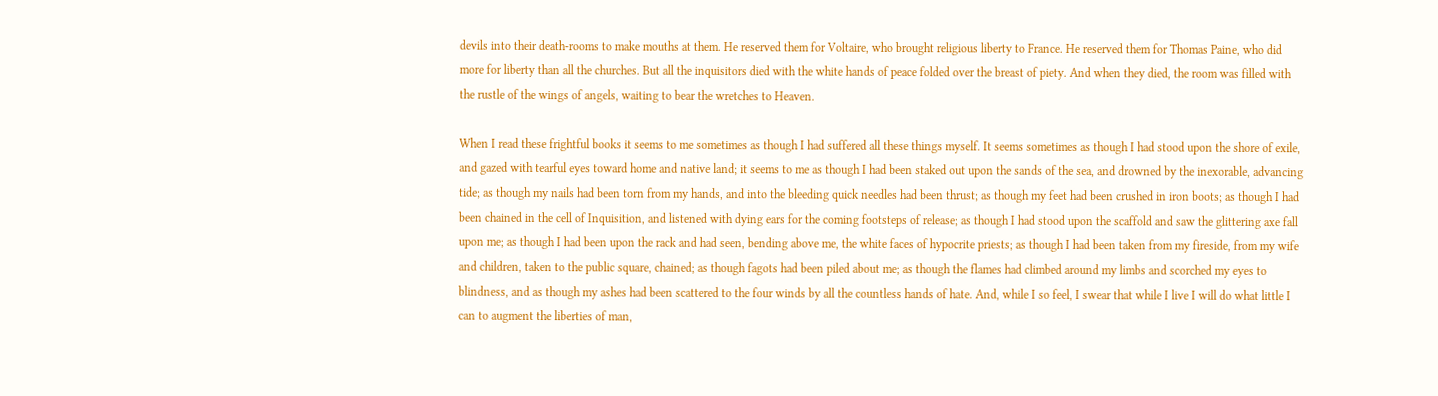devils into their death-rooms to make mouths at them. He reserved them for Voltaire, who brought religious liberty to France. He reserved them for Thomas Paine, who did more for liberty than all the churches. But all the inquisitors died with the white hands of peace folded over the breast of piety. And when they died, the room was filled with the rustle of the wings of angels, waiting to bear the wretches to Heaven.

When I read these frightful books it seems to me sometimes as though I had suffered all these things myself. It seems sometimes as though I had stood upon the shore of exile, and gazed with tearful eyes toward home and native land; it seems to me as though I had been staked out upon the sands of the sea, and drowned by the inexorable, advancing tide; as though my nails had been torn from my hands, and into the bleeding quick needles had been thrust; as though my feet had been crushed in iron boots; as though I had been chained in the cell of Inquisition, and listened with dying ears for the coming footsteps of release; as though I had stood upon the scaffold and saw the glittering axe fall upon me; as though I had been upon the rack and had seen, bending above me, the white faces of hypocrite priests; as though I had been taken from my fireside, from my wife and children, taken to the public square, chained; as though fagots had been piled about me; as though the flames had climbed around my limbs and scorched my eyes to blindness, and as though my ashes had been scattered to the four winds by all the countless hands of hate. And, while I so feel, I swear that while I live I will do what little I can to augment the liberties of man,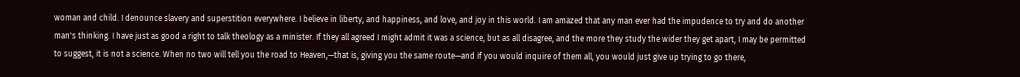woman and child. I denounce slavery and superstition everywhere. I believe in liberty, and happiness, and love, and joy in this world. I am amazed that any man ever had the impudence to try and do another man's thinking. I have just as good a right to talk theology as a minister. If they all agreed I might admit it was a science, but as all disagree, and the more they study the wider they get apart, I may be permitted to suggest, it is not a science. When no two will tell you the road to Heaven,—that is, giving you the same route—and if you would inquire of them all, you would just give up trying to go there,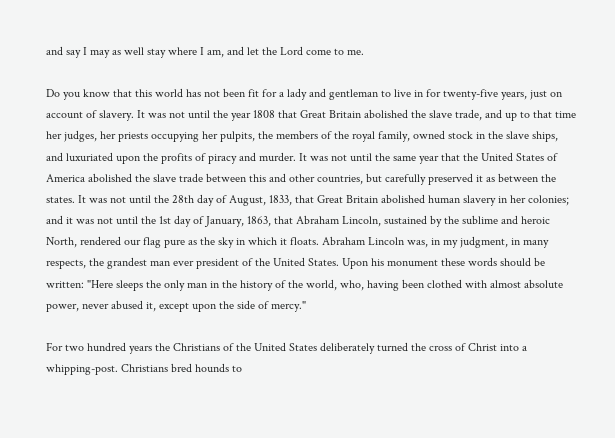and say I may as well stay where I am, and let the Lord come to me.

Do you know that this world has not been fit for a lady and gentleman to live in for twenty-five years, just on account of slavery. It was not until the year 1808 that Great Britain abolished the slave trade, and up to that time her judges, her priests occupying her pulpits, the members of the royal family, owned stock in the slave ships, and luxuriated upon the profits of piracy and murder. It was not until the same year that the United States of America abolished the slave trade between this and other countries, but carefully preserved it as between the states. It was not until the 28th day of August, 1833, that Great Britain abolished human slavery in her colonies; and it was not until the 1st day of January, 1863, that Abraham Lincoln, sustained by the sublime and heroic North, rendered our flag pure as the sky in which it floats. Abraham Lincoln was, in my judgment, in many respects, the grandest man ever president of the United States. Upon his monument these words should be written: "Here sleeps the only man in the history of the world, who, having been clothed with almost absolute power, never abused it, except upon the side of mercy."

For two hundred years the Christians of the United States deliberately turned the cross of Christ into a whipping-post. Christians bred hounds to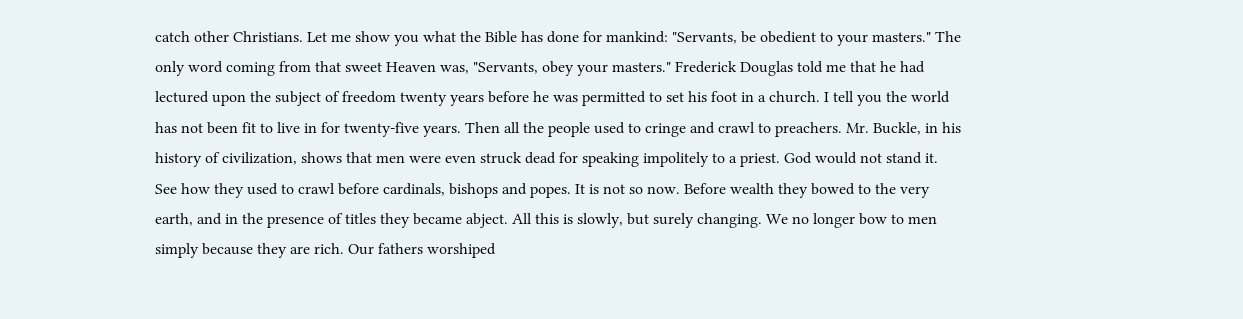catch other Christians. Let me show you what the Bible has done for mankind: "Servants, be obedient to your masters." The only word coming from that sweet Heaven was, "Servants, obey your masters." Frederick Douglas told me that he had lectured upon the subject of freedom twenty years before he was permitted to set his foot in a church. I tell you the world has not been fit to live in for twenty-five years. Then all the people used to cringe and crawl to preachers. Mr. Buckle, in his history of civilization, shows that men were even struck dead for speaking impolitely to a priest. God would not stand it. See how they used to crawl before cardinals, bishops and popes. It is not so now. Before wealth they bowed to the very earth, and in the presence of titles they became abject. All this is slowly, but surely changing. We no longer bow to men simply because they are rich. Our fathers worshiped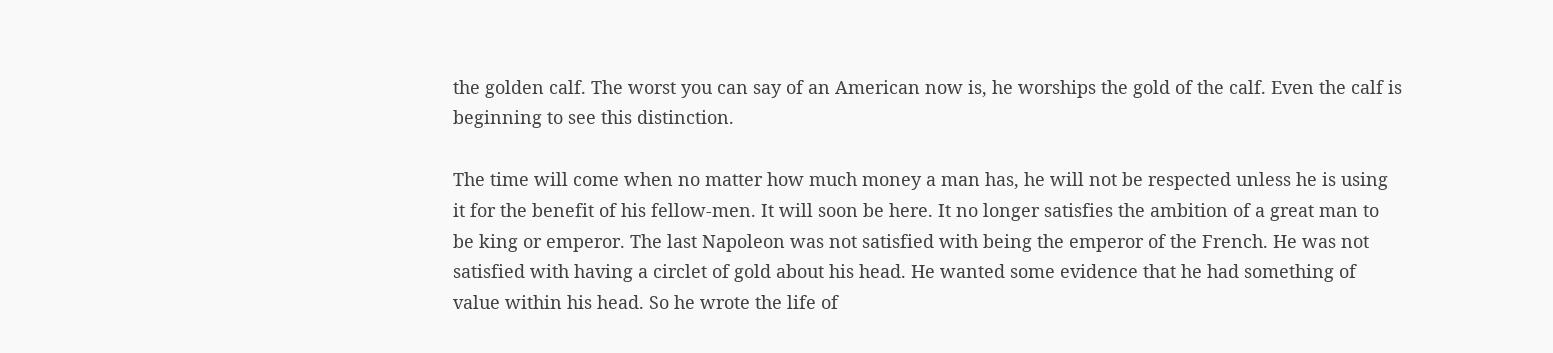the golden calf. The worst you can say of an American now is, he worships the gold of the calf. Even the calf is beginning to see this distinction.

The time will come when no matter how much money a man has, he will not be respected unless he is using it for the benefit of his fellow-men. It will soon be here. It no longer satisfies the ambition of a great man to be king or emperor. The last Napoleon was not satisfied with being the emperor of the French. He was not satisfied with having a circlet of gold about his head. He wanted some evidence that he had something of value within his head. So he wrote the life of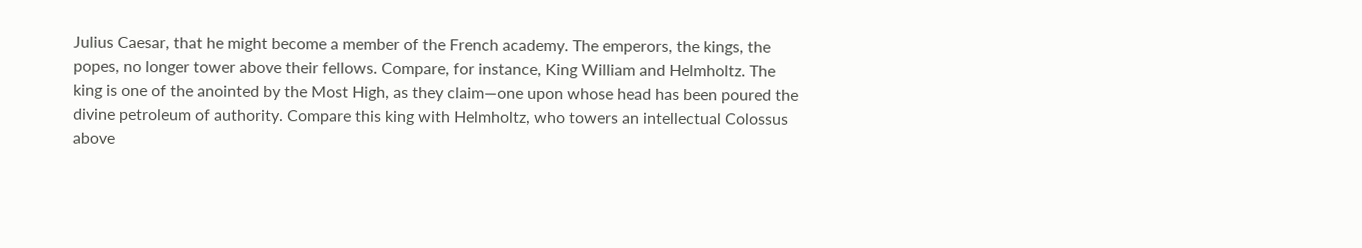Julius Caesar, that he might become a member of the French academy. The emperors, the kings, the popes, no longer tower above their fellows. Compare, for instance, King William and Helmholtz. The king is one of the anointed by the Most High, as they claim—one upon whose head has been poured the divine petroleum of authority. Compare this king with Helmholtz, who towers an intellectual Colossus above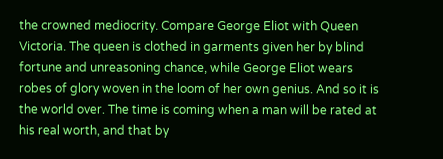the crowned mediocrity. Compare George Eliot with Queen Victoria. The queen is clothed in garments given her by blind fortune and unreasoning chance, while George Eliot wears robes of glory woven in the loom of her own genius. And so it is the world over. The time is coming when a man will be rated at his real worth, and that by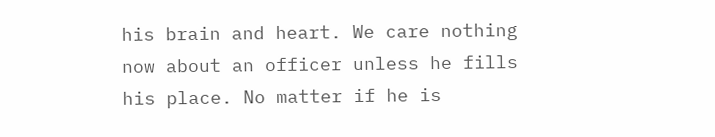his brain and heart. We care nothing now about an officer unless he fills his place. No matter if he is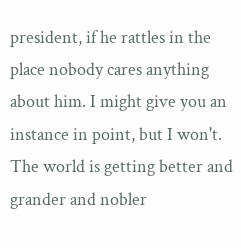president, if he rattles in the place nobody cares anything about him. I might give you an instance in point, but I won't. The world is getting better and grander and nobler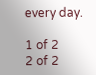every day.

1 of 2
2 of 2